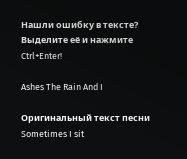Нашли ошибку в тексте? Выделите её и нажмите Ctrl+Enter!

Ashes The Rain And I

Оригинальный текст песни
Sometimes I sit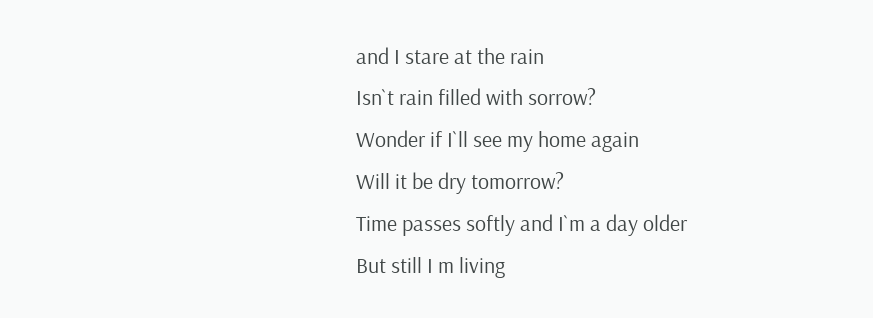and I stare at the rain
Isn`t rain filled with sorrow?
Wonder if I`ll see my home again
Will it be dry tomorrow?
Time passes softly and I`m a day older
But still I m living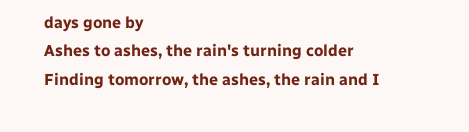days gone by
Ashes to ashes, the rain's turning colder
Finding tomorrow, the ashes, the rain and I